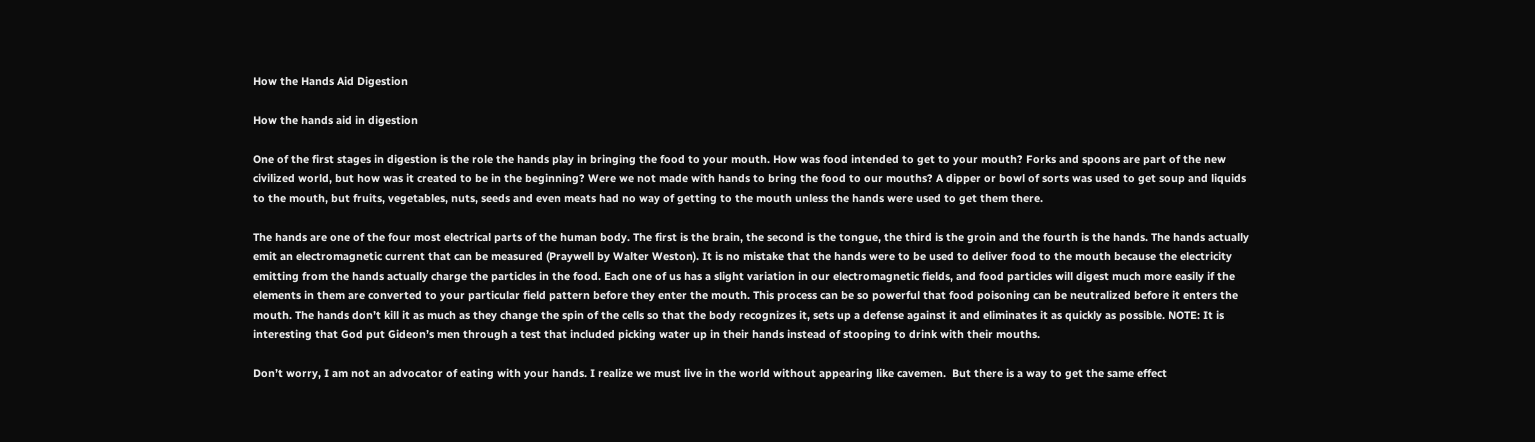How the Hands Aid Digestion

How the hands aid in digestion

One of the first stages in digestion is the role the hands play in bringing the food to your mouth. How was food intended to get to your mouth? Forks and spoons are part of the new civilized world, but how was it created to be in the beginning? Were we not made with hands to bring the food to our mouths? A dipper or bowl of sorts was used to get soup and liquids to the mouth, but fruits, vegetables, nuts, seeds and even meats had no way of getting to the mouth unless the hands were used to get them there.

The hands are one of the four most electrical parts of the human body. The first is the brain, the second is the tongue, the third is the groin and the fourth is the hands. The hands actually emit an electromagnetic current that can be measured (Praywell by Walter Weston). It is no mistake that the hands were to be used to deliver food to the mouth because the electricity emitting from the hands actually charge the particles in the food. Each one of us has a slight variation in our electromagnetic fields, and food particles will digest much more easily if the elements in them are converted to your particular field pattern before they enter the mouth. This process can be so powerful that food poisoning can be neutralized before it enters the mouth. The hands don’t kill it as much as they change the spin of the cells so that the body recognizes it, sets up a defense against it and eliminates it as quickly as possible. NOTE: It is interesting that God put Gideon’s men through a test that included picking water up in their hands instead of stooping to drink with their mouths.

Don’t worry, I am not an advocator of eating with your hands. I realize we must live in the world without appearing like cavemen.  But there is a way to get the same effect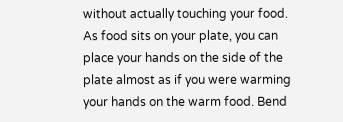without actually touching your food. As food sits on your plate, you can place your hands on the side of the plate almost as if you were warming your hands on the warm food. Bend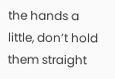the hands a little, don’t hold them straight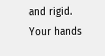and rigid. Your hands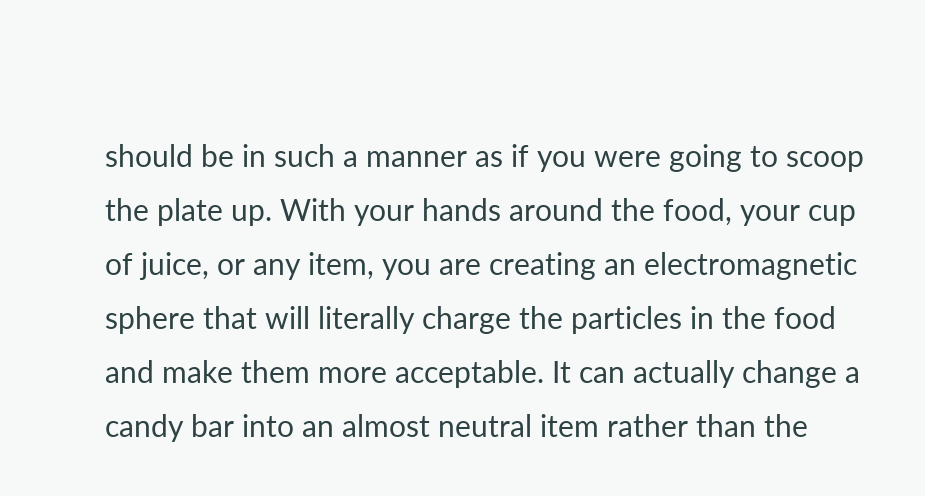should be in such a manner as if you were going to scoop the plate up. With your hands around the food, your cup of juice, or any item, you are creating an electromagnetic sphere that will literally charge the particles in the food and make them more acceptable. It can actually change a candy bar into an almost neutral item rather than the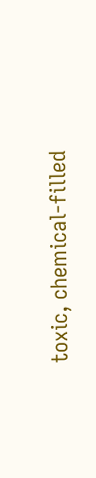toxic, chemical-filled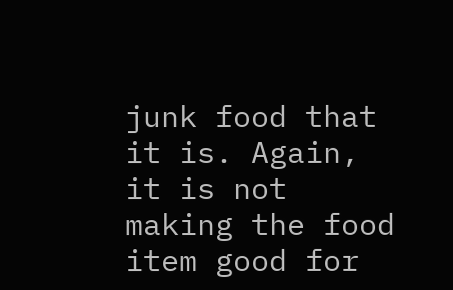junk food that it is. Again, it is not making the food item good for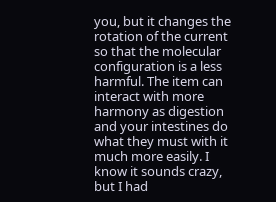you, but it changes the rotation of the current so that the molecular configuration is a less harmful. The item can interact with more harmony as digestion and your intestines do what they must with it much more easily. I know it sounds crazy, but I had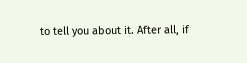to tell you about it. After all, if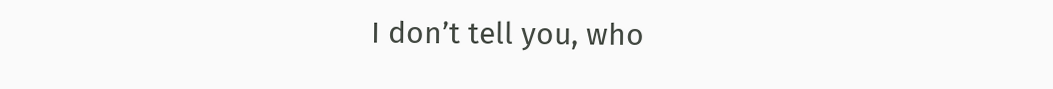I don’t tell you, who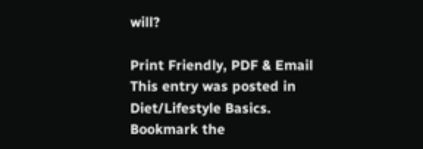will?

Print Friendly, PDF & Email
This entry was posted in Diet/Lifestyle Basics. Bookmark the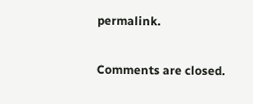permalink.

Comments are closed.